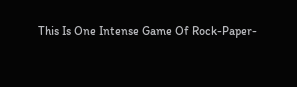This Is One Intense Game Of Rock-Paper-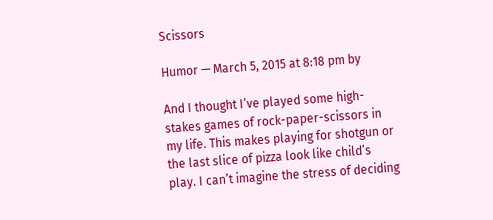Scissors

Humor — March 5, 2015 at 8:18 pm by

And I thought I’ve played some high-stakes games of rock-paper-scissors in my life. This makes playing for shotgun or the last slice of pizza look like child’s play. I can’t imagine the stress of deciding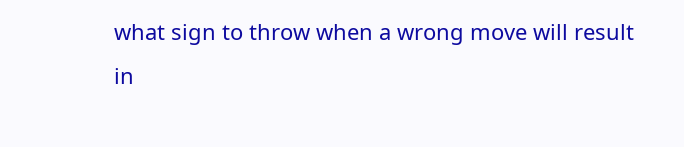what sign to throw when a wrong move will result in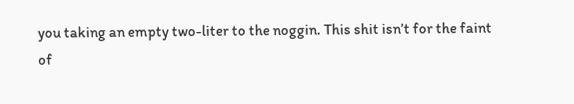you taking an empty two-liter to the noggin. This shit isn’t for the faint of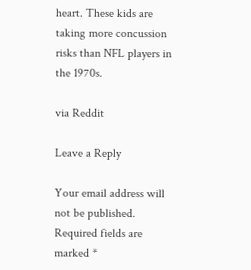heart. These kids are taking more concussion risks than NFL players in the 1970s.

via Reddit

Leave a Reply

Your email address will not be published. Required fields are marked *